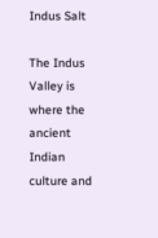Indus Salt

The Indus Valley is where the ancient Indian culture and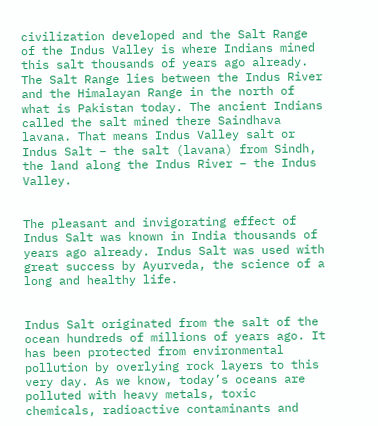civilization developed and the Salt Range of the Indus Valley is where Indians mined this salt thousands of years ago already. The Salt Range lies between the Indus River and the Himalayan Range in the north of what is Pakistan today. The ancient Indians called the salt mined there Saindhava lavana. That means Indus Valley salt or Indus Salt – the salt (lavana) from Sindh, the land along the Indus River – the Indus Valley.


The pleasant and invigorating effect of Indus Salt was known in India thousands of years ago already. Indus Salt was used with great success by Ayurveda, the science of a long and healthy life.


Indus Salt originated from the salt of the ocean hundreds of millions of years ago. It has been protected from environmental pollution by overlying rock layers to this very day. As we know, today’s oceans are polluted with heavy metals, toxic chemicals, radioactive contaminants and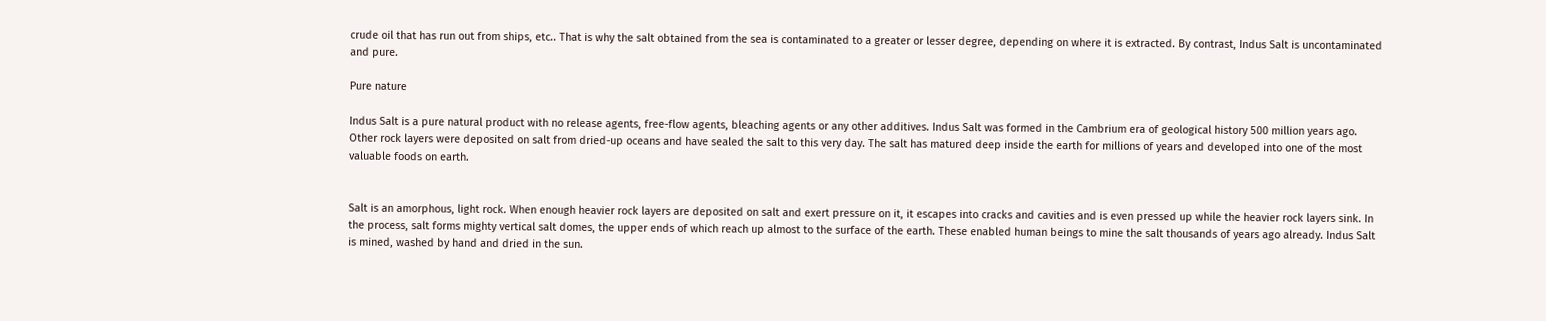crude oil that has run out from ships, etc.. That is why the salt obtained from the sea is contaminated to a greater or lesser degree, depending on where it is extracted. By contrast, Indus Salt is uncontaminated and pure.

Pure nature

Indus Salt is a pure natural product with no release agents, free-flow agents, bleaching agents or any other additives. Indus Salt was formed in the Cambrium era of geological history 500 million years ago. Other rock layers were deposited on salt from dried-up oceans and have sealed the salt to this very day. The salt has matured deep inside the earth for millions of years and developed into one of the most valuable foods on earth.


Salt is an amorphous, light rock. When enough heavier rock layers are deposited on salt and exert pressure on it, it escapes into cracks and cavities and is even pressed up while the heavier rock layers sink. In the process, salt forms mighty vertical salt domes, the upper ends of which reach up almost to the surface of the earth. These enabled human beings to mine the salt thousands of years ago already. Indus Salt is mined, washed by hand and dried in the sun.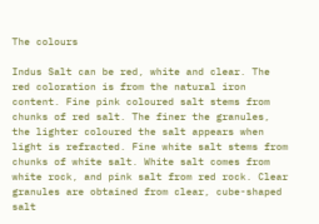The colours

Indus Salt can be red, white and clear. The red coloration is from the natural iron content. Fine pink coloured salt stems from chunks of red salt. The finer the granules, the lighter coloured the salt appears when light is refracted. Fine white salt stems from chunks of white salt. White salt comes from white rock, and pink salt from red rock. Clear granules are obtained from clear, cube-shaped salt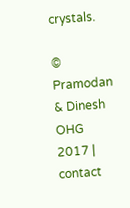crystals.

© Pramodan & Dinesh OHG 2017 | contact